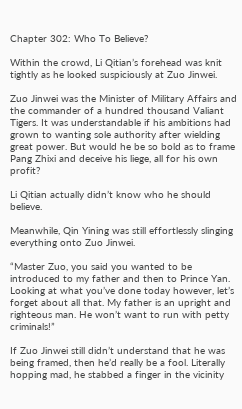Chapter 302: Who To Believe?

Within the crowd, Li Qitian’s forehead was knit tightly as he looked suspiciously at Zuo Jinwei.

Zuo Jinwei was the Minister of Military Affairs and the commander of a hundred thousand Valiant Tigers. It was understandable if his ambitions had grown to wanting sole authority after wielding great power. But would he be so bold as to frame Pang Zhixi and deceive his liege, all for his own profit?

Li Qitian actually didn’t know who he should believe.

Meanwhile, Qin Yining was still effortlessly slinging everything onto Zuo Jinwei.

“Master Zuo, you said you wanted to be introduced to my father and then to Prince Yan. Looking at what you’ve done today however, let’s forget about all that. My father is an upright and righteous man. He won’t want to run with petty criminals!”

If Zuo Jinwei still didn’t understand that he was being framed, then he’d really be a fool. Literally hopping mad, he stabbed a finger in the vicinity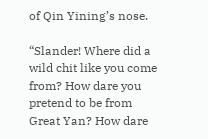of Qin Yining’s nose.

“Slander! Where did a wild chit like you come from? How dare you pretend to be from Great Yan? How dare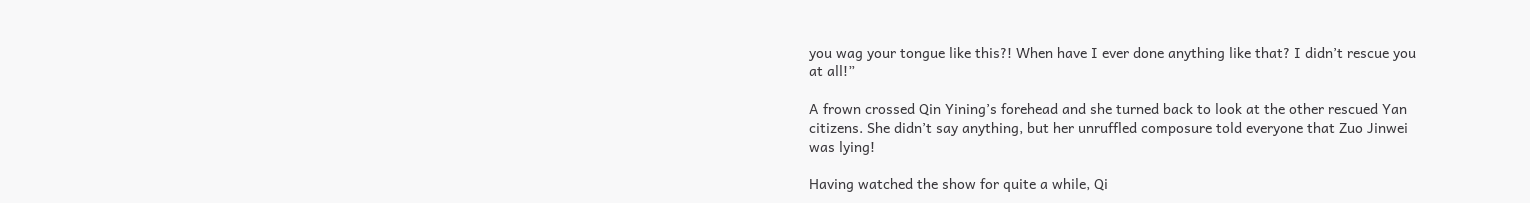you wag your tongue like this?! When have I ever done anything like that? I didn’t rescue you at all!”

A frown crossed Qin Yining’s forehead and she turned back to look at the other rescued Yan citizens. She didn’t say anything, but her unruffled composure told everyone that Zuo Jinwei was lying!

Having watched the show for quite a while, Qi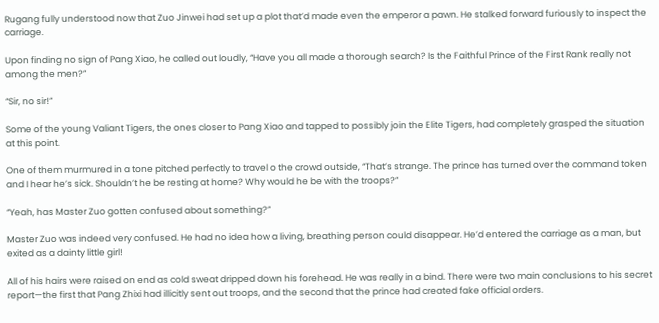Rugang fully understood now that Zuo Jinwei had set up a plot that’d made even the emperor a pawn. He stalked forward furiously to inspect the carriage.

Upon finding no sign of Pang Xiao, he called out loudly, “Have you all made a thorough search? Is the Faithful Prince of the First Rank really not among the men?”

“Sir, no sir!”

Some of the young Valiant Tigers, the ones closer to Pang Xiao and tapped to possibly join the Elite Tigers, had completely grasped the situation at this point.

One of them murmured in a tone pitched perfectly to travel o the crowd outside, “That’s strange. The prince has turned over the command token and I hear he’s sick. Shouldn’t he be resting at home? Why would he be with the troops?”

“Yeah, has Master Zuo gotten confused about something?”

Master Zuo was indeed very confused. He had no idea how a living, breathing person could disappear. He’d entered the carriage as a man, but exited as a dainty little girl!

All of his hairs were raised on end as cold sweat dripped down his forehead. He was really in a bind. There were two main conclusions to his secret report—the first that Pang Zhixi had illicitly sent out troops, and the second that the prince had created fake official orders.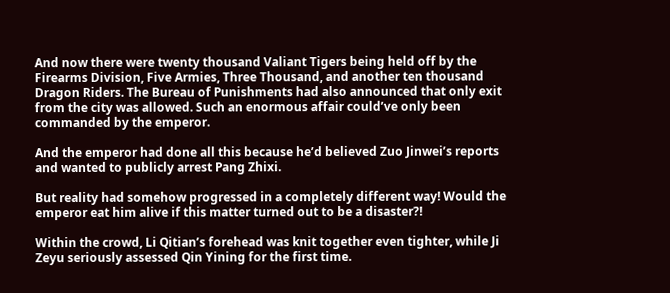And now there were twenty thousand Valiant Tigers being held off by the Firearms Division, Five Armies, Three Thousand, and another ten thousand Dragon Riders. The Bureau of Punishments had also announced that only exit from the city was allowed. Such an enormous affair could’ve only been commanded by the emperor.

And the emperor had done all this because he’d believed Zuo Jinwei’s reports and wanted to publicly arrest Pang Zhixi.

But reality had somehow progressed in a completely different way! Would the emperor eat him alive if this matter turned out to be a disaster?!

Within the crowd, Li Qitian’s forehead was knit together even tighter, while Ji Zeyu seriously assessed Qin Yining for the first time.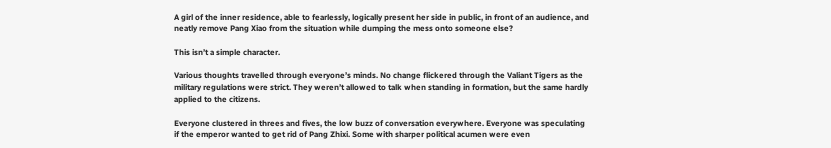A girl of the inner residence, able to fearlessly, logically present her side in public, in front of an audience, and neatly remove Pang Xiao from the situation while dumping the mess onto someone else?

This isn’t a simple character.

Various thoughts travelled through everyone’s minds. No change flickered through the Valiant Tigers as the military regulations were strict. They weren’t allowed to talk when standing in formation, but the same hardly applied to the citizens.

Everyone clustered in threes and fives, the low buzz of conversation everywhere. Everyone was speculating if the emperor wanted to get rid of Pang Zhixi. Some with sharper political acumen were even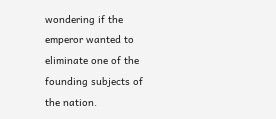wondering if the emperor wanted to eliminate one of the founding subjects of the nation.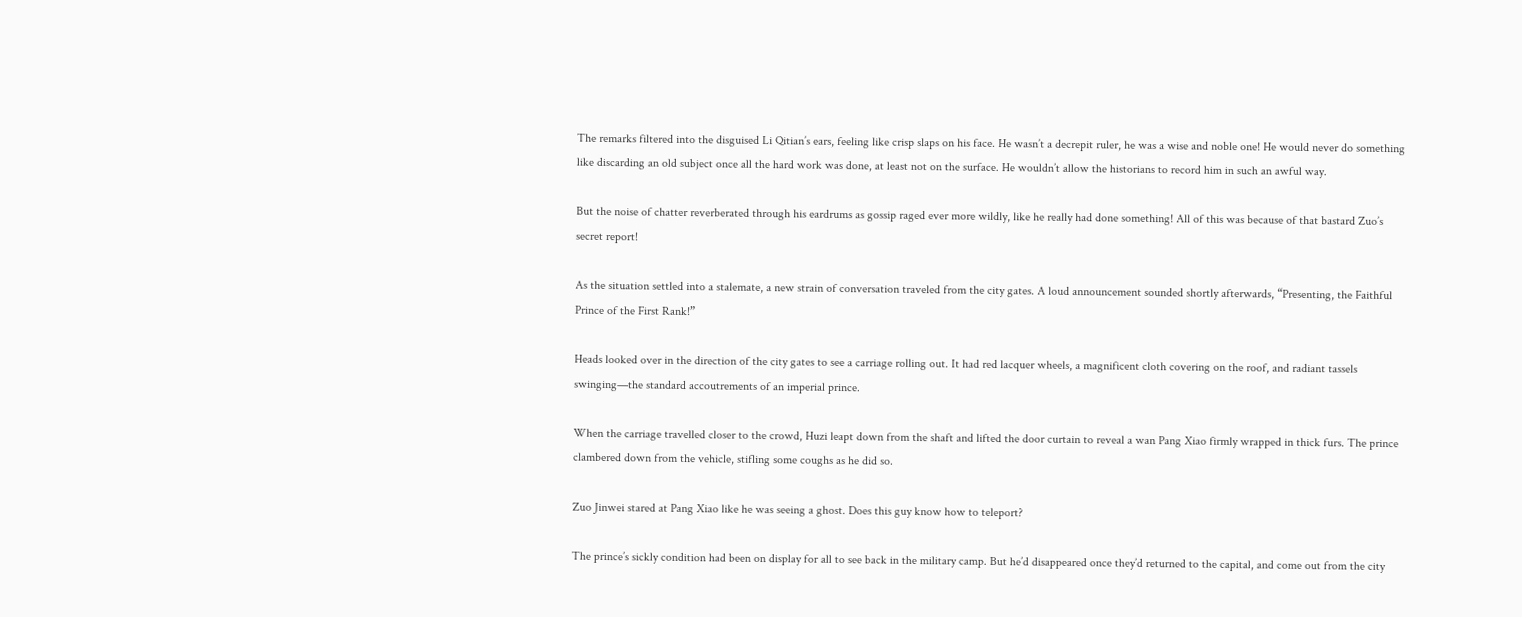The remarks filtered into the disguised Li Qitian’s ears, feeling like crisp slaps on his face. He wasn’t a decrepit ruler, he was a wise and noble one! He would never do something like discarding an old subject once all the hard work was done, at least not on the surface. He wouldn’t allow the historians to record him in such an awful way.

But the noise of chatter reverberated through his eardrums as gossip raged ever more wildly, like he really had done something! All of this was because of that bastard Zuo’s secret report!

As the situation settled into a stalemate, a new strain of conversation traveled from the city gates. A loud announcement sounded shortly afterwards, “Presenting, the Faithful Prince of the First Rank!”

Heads looked over in the direction of the city gates to see a carriage rolling out. It had red lacquer wheels, a magnificent cloth covering on the roof, and radiant tassels swinging—the standard accoutrements of an imperial prince.

When the carriage travelled closer to the crowd, Huzi leapt down from the shaft and lifted the door curtain to reveal a wan Pang Xiao firmly wrapped in thick furs. The prince clambered down from the vehicle, stifling some coughs as he did so.

Zuo Jinwei stared at Pang Xiao like he was seeing a ghost. Does this guy know how to teleport?

The prince’s sickly condition had been on display for all to see back in the military camp. But he’d disappeared once they’d returned to the capital, and come out from the city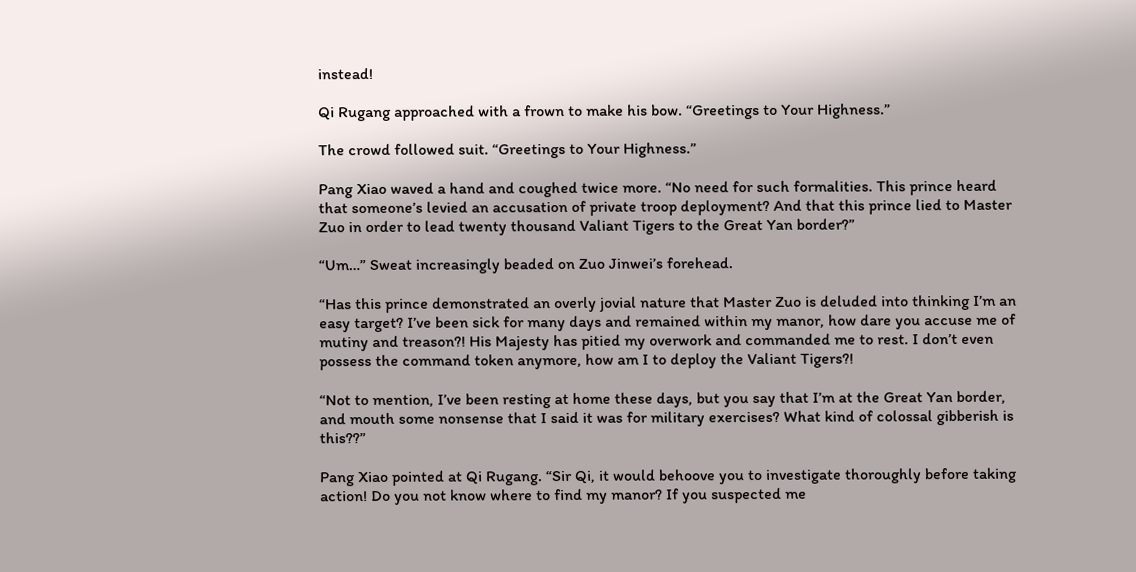instead!

Qi Rugang approached with a frown to make his bow. “Greetings to Your Highness.”

The crowd followed suit. “Greetings to Your Highness.”

Pang Xiao waved a hand and coughed twice more. “No need for such formalities. This prince heard that someone’s levied an accusation of private troop deployment? And that this prince lied to Master Zuo in order to lead twenty thousand Valiant Tigers to the Great Yan border?”

“Um…” Sweat increasingly beaded on Zuo Jinwei’s forehead.

“Has this prince demonstrated an overly jovial nature that Master Zuo is deluded into thinking I’m an easy target? I’ve been sick for many days and remained within my manor, how dare you accuse me of mutiny and treason?! His Majesty has pitied my overwork and commanded me to rest. I don’t even possess the command token anymore, how am I to deploy the Valiant Tigers?!

“Not to mention, I’ve been resting at home these days, but you say that I’m at the Great Yan border, and mouth some nonsense that I said it was for military exercises? What kind of colossal gibberish is this??”

Pang Xiao pointed at Qi Rugang. “Sir Qi, it would behoove you to investigate thoroughly before taking action! Do you not know where to find my manor? If you suspected me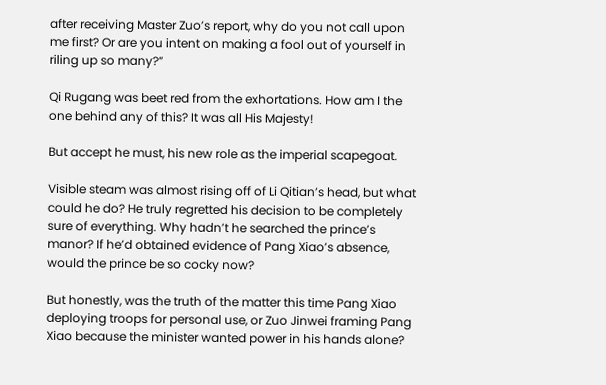after receiving Master Zuo’s report, why do you not call upon me first? Or are you intent on making a fool out of yourself in riling up so many?”

Qi Rugang was beet red from the exhortations. How am I the one behind any of this? It was all His Majesty!

But accept he must, his new role as the imperial scapegoat.

Visible steam was almost rising off of Li Qitian’s head, but what could he do? He truly regretted his decision to be completely sure of everything. Why hadn’t he searched the prince’s manor? If he’d obtained evidence of Pang Xiao’s absence, would the prince be so cocky now?

But honestly, was the truth of the matter this time Pang Xiao deploying troops for personal use, or Zuo Jinwei framing Pang Xiao because the minister wanted power in his hands alone?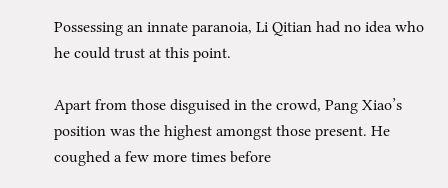Possessing an innate paranoia, Li Qitian had no idea who he could trust at this point.

Apart from those disguised in the crowd, Pang Xiao’s position was the highest amongst those present. He coughed a few more times before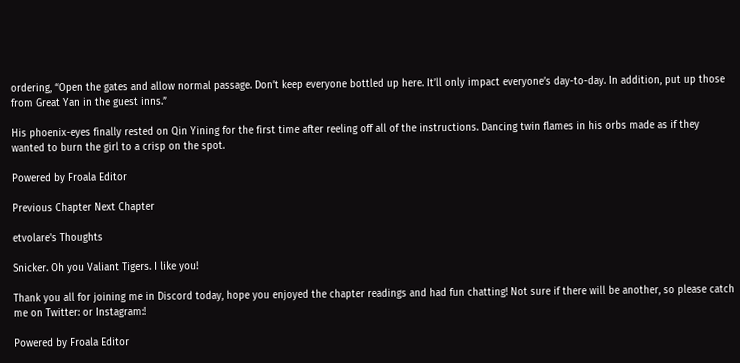ordering, “Open the gates and allow normal passage. Don’t keep everyone bottled up here. It’ll only impact everyone’s day-to-day. In addition, put up those from Great Yan in the guest inns.”

His phoenix-eyes finally rested on Qin Yining for the first time after reeling off all of the instructions. Dancing twin flames in his orbs made as if they wanted to burn the girl to a crisp on the spot.

Powered by Froala Editor

Previous Chapter Next Chapter

etvolare's Thoughts

Snicker. Oh you Valiant Tigers. I like you!

Thank you all for joining me in Discord today, hope you enjoyed the chapter readings and had fun chatting! Not sure if there will be another, so please catch me on Twitter: or Instagram:!

Powered by Froala Editor